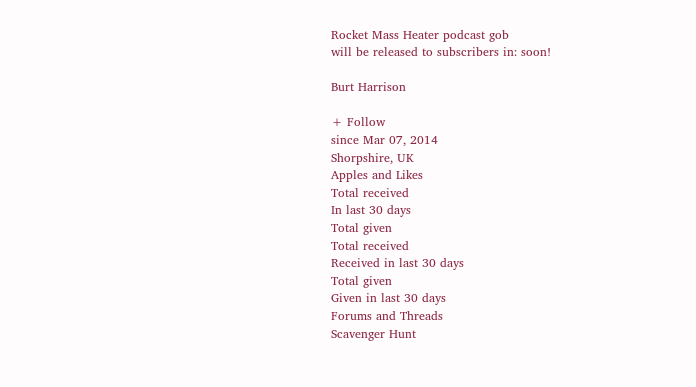Rocket Mass Heater podcast gob
will be released to subscribers in: soon!

Burt Harrison

+ Follow
since Mar 07, 2014
Shorpshire, UK
Apples and Likes
Total received
In last 30 days
Total given
Total received
Received in last 30 days
Total given
Given in last 30 days
Forums and Threads
Scavenger Hunt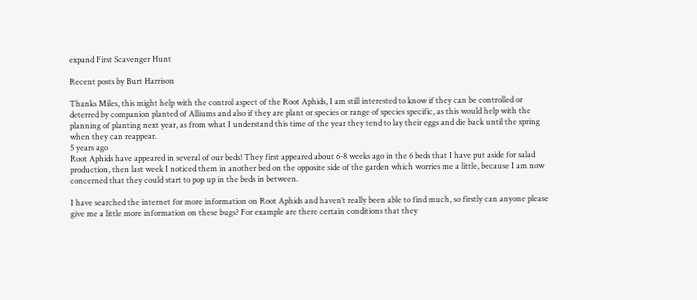expand First Scavenger Hunt

Recent posts by Burt Harrison

Thanks Miles, this might help with the control aspect of the Root Aphids, I am still interested to know if they can be controlled or deterred by companion planted of Alliums and also if they are plant or species or range of species specific, as this would help with the planning of planting next year, as from what I understand this time of the year they tend to lay their eggs and die back until the spring when they can reappear.
5 years ago
Root Aphids have appeared in several of our beds! They first appeared about 6-8 weeks ago in the 6 beds that I have put aside for salad production, then last week I noticed them in another bed on the opposite side of the garden which worries me a little, because I am now concerned that they could start to pop up in the beds in between.

I have searched the internet for more information on Root Aphids and haven’t really been able to find much, so firstly can anyone please give me a little more information on these bugs? For example are there certain conditions that they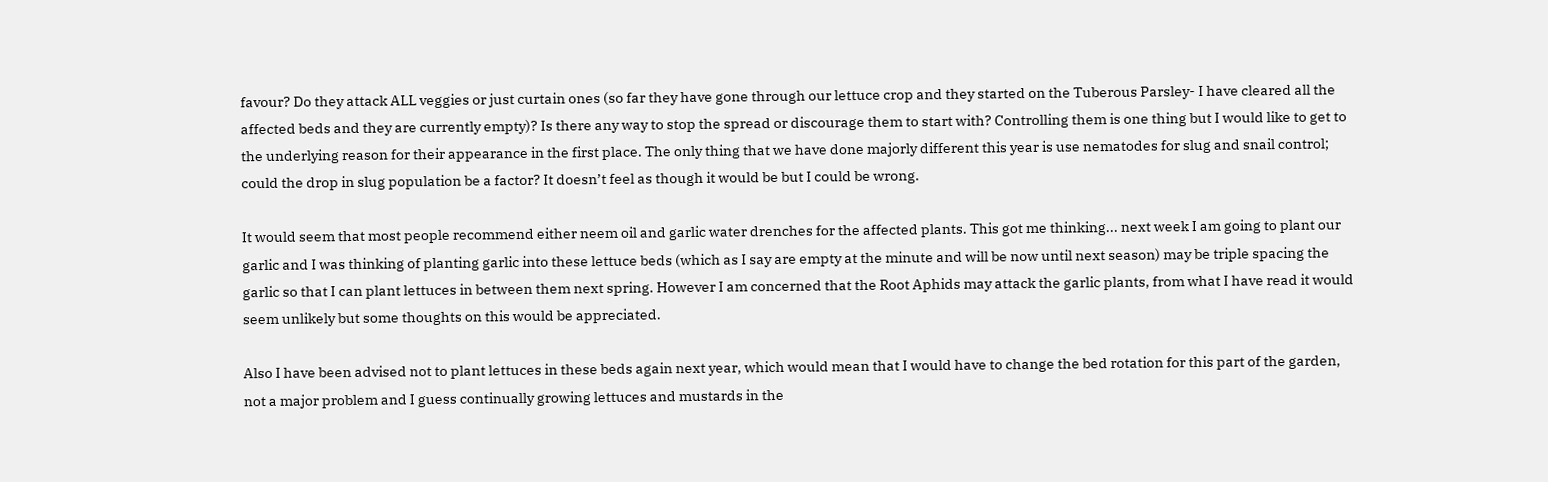favour? Do they attack ALL veggies or just curtain ones (so far they have gone through our lettuce crop and they started on the Tuberous Parsley- I have cleared all the affected beds and they are currently empty)? Is there any way to stop the spread or discourage them to start with? Controlling them is one thing but I would like to get to the underlying reason for their appearance in the first place. The only thing that we have done majorly different this year is use nematodes for slug and snail control; could the drop in slug population be a factor? It doesn’t feel as though it would be but I could be wrong.

It would seem that most people recommend either neem oil and garlic water drenches for the affected plants. This got me thinking... next week I am going to plant our garlic and I was thinking of planting garlic into these lettuce beds (which as I say are empty at the minute and will be now until next season) may be triple spacing the garlic so that I can plant lettuces in between them next spring. However I am concerned that the Root Aphids may attack the garlic plants, from what I have read it would seem unlikely but some thoughts on this would be appreciated.

Also I have been advised not to plant lettuces in these beds again next year, which would mean that I would have to change the bed rotation for this part of the garden, not a major problem and I guess continually growing lettuces and mustards in the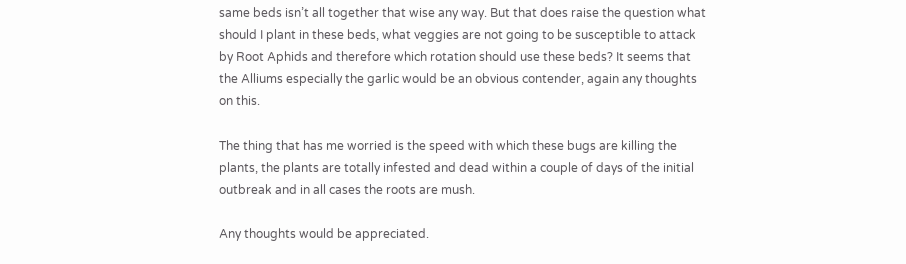same beds isn’t all together that wise any way. But that does raise the question what should I plant in these beds, what veggies are not going to be susceptible to attack by Root Aphids and therefore which rotation should use these beds? It seems that the Alliums especially the garlic would be an obvious contender, again any thoughts on this.

The thing that has me worried is the speed with which these bugs are killing the plants, the plants are totally infested and dead within a couple of days of the initial outbreak and in all cases the roots are mush.

Any thoughts would be appreciated.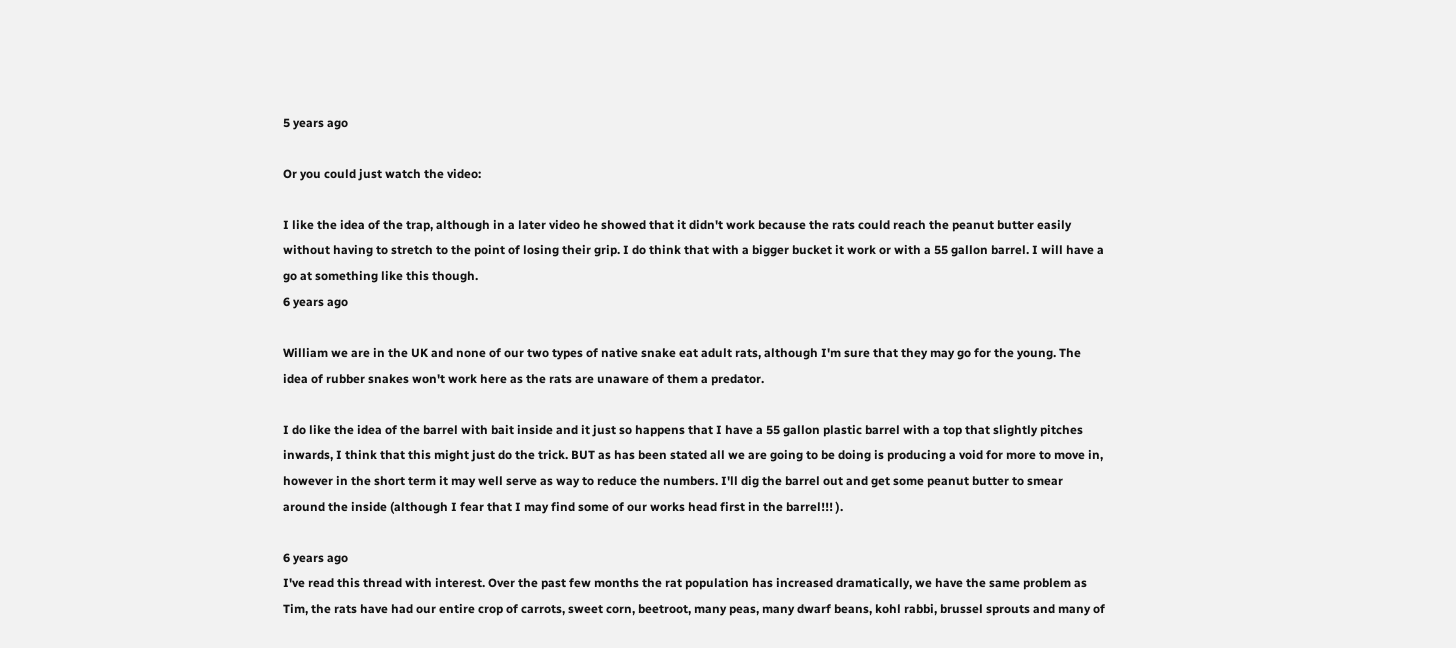5 years ago

Or you could just watch the video:

I like the idea of the trap, although in a later video he showed that it didn't work because the rats could reach the peanut butter easily without having to stretch to the point of losing their grip. I do think that with a bigger bucket it work or with a 55 gallon barrel. I will have a go at something like this though.
6 years ago

William we are in the UK and none of our two types of native snake eat adult rats, although I'm sure that they may go for the young. The idea of rubber snakes won't work here as the rats are unaware of them a predator.

I do like the idea of the barrel with bait inside and it just so happens that I have a 55 gallon plastic barrel with a top that slightly pitches inwards, I think that this might just do the trick. BUT as has been stated all we are going to be doing is producing a void for more to move in, however in the short term it may well serve as way to reduce the numbers. I'll dig the barrel out and get some peanut butter to smear around the inside (although I fear that I may find some of our works head first in the barrel!!! ).

6 years ago
I've read this thread with interest. Over the past few months the rat population has increased dramatically, we have the same problem as Tim, the rats have had our entire crop of carrots, sweet corn, beetroot, many peas, many dwarf beans, kohl rabbi, brussel sprouts and many of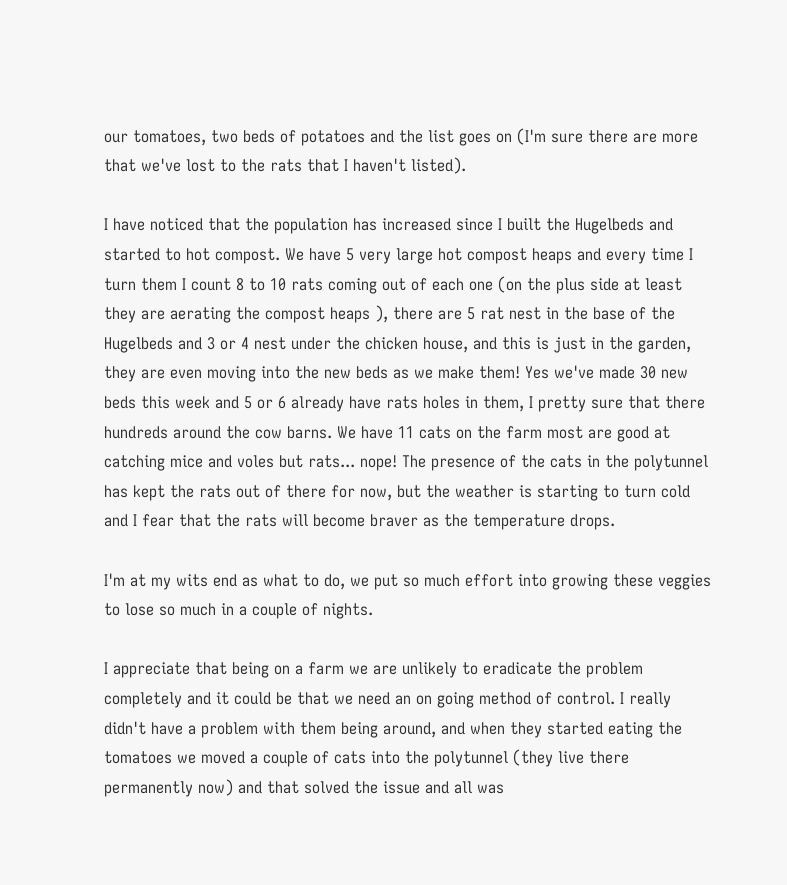our tomatoes, two beds of potatoes and the list goes on (I'm sure there are more that we've lost to the rats that I haven't listed).

I have noticed that the population has increased since I built the Hugelbeds and started to hot compost. We have 5 very large hot compost heaps and every time I turn them I count 8 to 10 rats coming out of each one (on the plus side at least they are aerating the compost heaps ), there are 5 rat nest in the base of the Hugelbeds and 3 or 4 nest under the chicken house, and this is just in the garden, they are even moving into the new beds as we make them! Yes we've made 30 new beds this week and 5 or 6 already have rats holes in them, I pretty sure that there hundreds around the cow barns. We have 11 cats on the farm most are good at catching mice and voles but rats... nope! The presence of the cats in the polytunnel has kept the rats out of there for now, but the weather is starting to turn cold and I fear that the rats will become braver as the temperature drops.

I'm at my wits end as what to do, we put so much effort into growing these veggies to lose so much in a couple of nights.

I appreciate that being on a farm we are unlikely to eradicate the problem completely and it could be that we need an on going method of control. I really didn't have a problem with them being around, and when they started eating the tomatoes we moved a couple of cats into the polytunnel (they live there permanently now) and that solved the issue and all was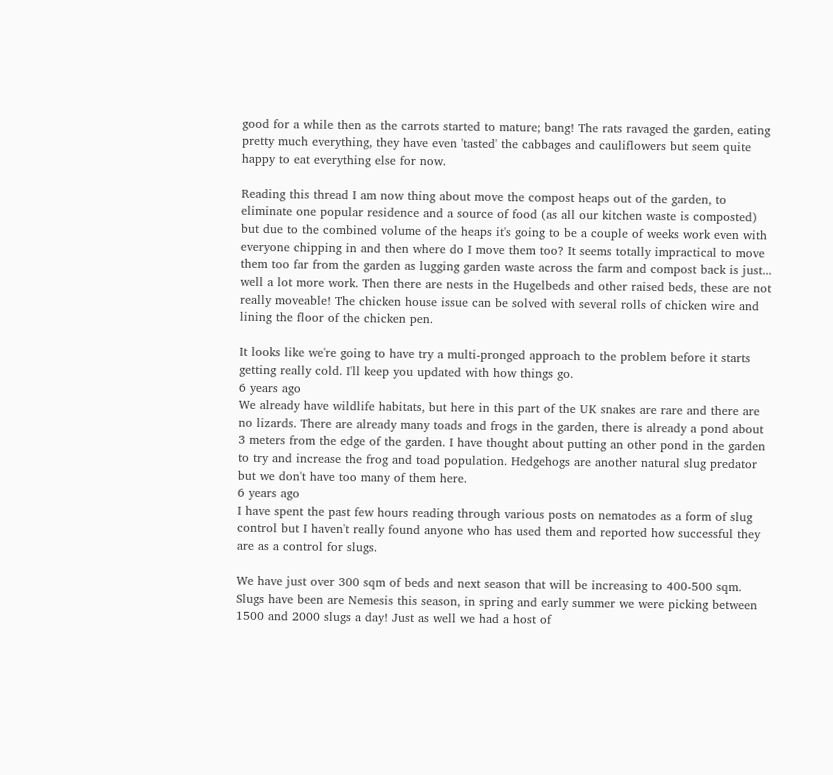good for a while then as the carrots started to mature; bang! The rats ravaged the garden, eating pretty much everything, they have even 'tasted' the cabbages and cauliflowers but seem quite happy to eat everything else for now.

Reading this thread I am now thing about move the compost heaps out of the garden, to eliminate one popular residence and a source of food (as all our kitchen waste is composted) but due to the combined volume of the heaps it's going to be a couple of weeks work even with everyone chipping in and then where do I move them too? It seems totally impractical to move them too far from the garden as lugging garden waste across the farm and compost back is just... well a lot more work. Then there are nests in the Hugelbeds and other raised beds, these are not really moveable! The chicken house issue can be solved with several rolls of chicken wire and lining the floor of the chicken pen.

It looks like we're going to have try a multi-pronged approach to the problem before it starts getting really cold. I'll keep you updated with how things go.
6 years ago
We already have wildlife habitats, but here in this part of the UK snakes are rare and there are no lizards. There are already many toads and frogs in the garden, there is already a pond about 3 meters from the edge of the garden. I have thought about putting an other pond in the garden to try and increase the frog and toad population. Hedgehogs are another natural slug predator but we don't have too many of them here.
6 years ago
I have spent the past few hours reading through various posts on nematodes as a form of slug control but I haven't really found anyone who has used them and reported how successful they are as a control for slugs.

We have just over 300 sqm of beds and next season that will be increasing to 400-500 sqm. Slugs have been are Nemesis this season, in spring and early summer we were picking between 1500 and 2000 slugs a day! Just as well we had a host of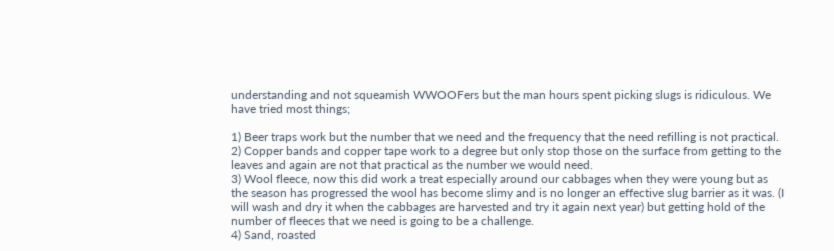understanding and not squeamish WWOOFers but the man hours spent picking slugs is ridiculous. We have tried most things;

1) Beer traps work but the number that we need and the frequency that the need refilling is not practical.
2) Copper bands and copper tape work to a degree but only stop those on the surface from getting to the leaves and again are not that practical as the number we would need.
3) Wool fleece, now this did work a treat especially around our cabbages when they were young but as the season has progressed the wool has become slimy and is no longer an effective slug barrier as it was. (I will wash and dry it when the cabbages are harvested and try it again next year) but getting hold of the number of fleeces that we need is going to be a challenge.
4) Sand, roasted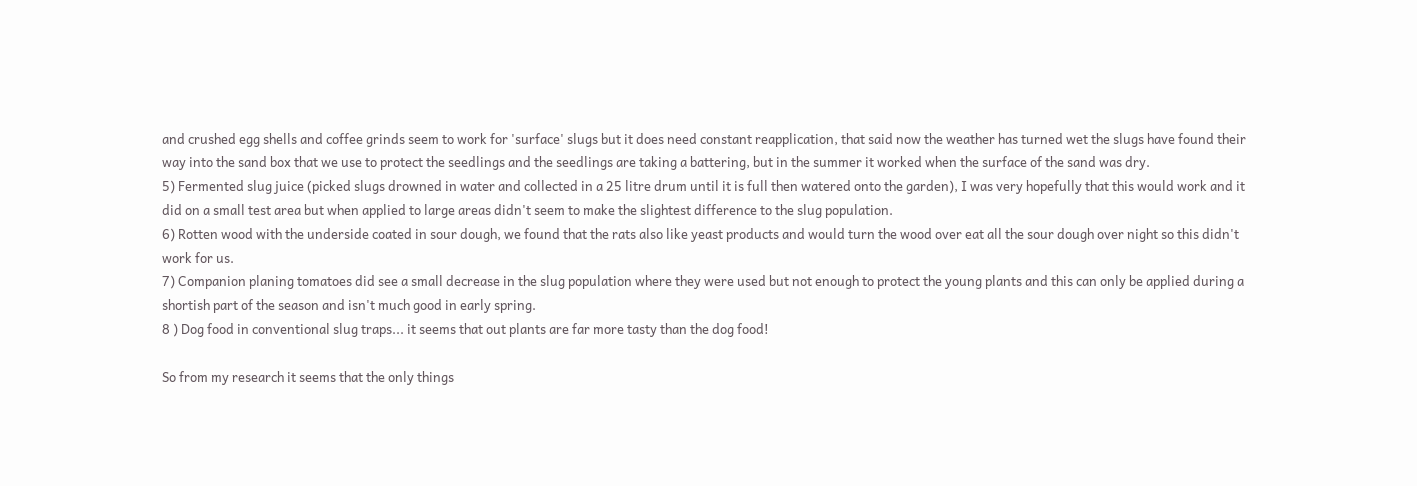and crushed egg shells and coffee grinds seem to work for 'surface' slugs but it does need constant reapplication, that said now the weather has turned wet the slugs have found their way into the sand box that we use to protect the seedlings and the seedlings are taking a battering, but in the summer it worked when the surface of the sand was dry.
5) Fermented slug juice (picked slugs drowned in water and collected in a 25 litre drum until it is full then watered onto the garden), I was very hopefully that this would work and it did on a small test area but when applied to large areas didn't seem to make the slightest difference to the slug population.
6) Rotten wood with the underside coated in sour dough, we found that the rats also like yeast products and would turn the wood over eat all the sour dough over night so this didn't work for us.
7) Companion planing tomatoes did see a small decrease in the slug population where they were used but not enough to protect the young plants and this can only be applied during a shortish part of the season and isn't much good in early spring.
8 ) Dog food in conventional slug traps... it seems that out plants are far more tasty than the dog food!

So from my research it seems that the only things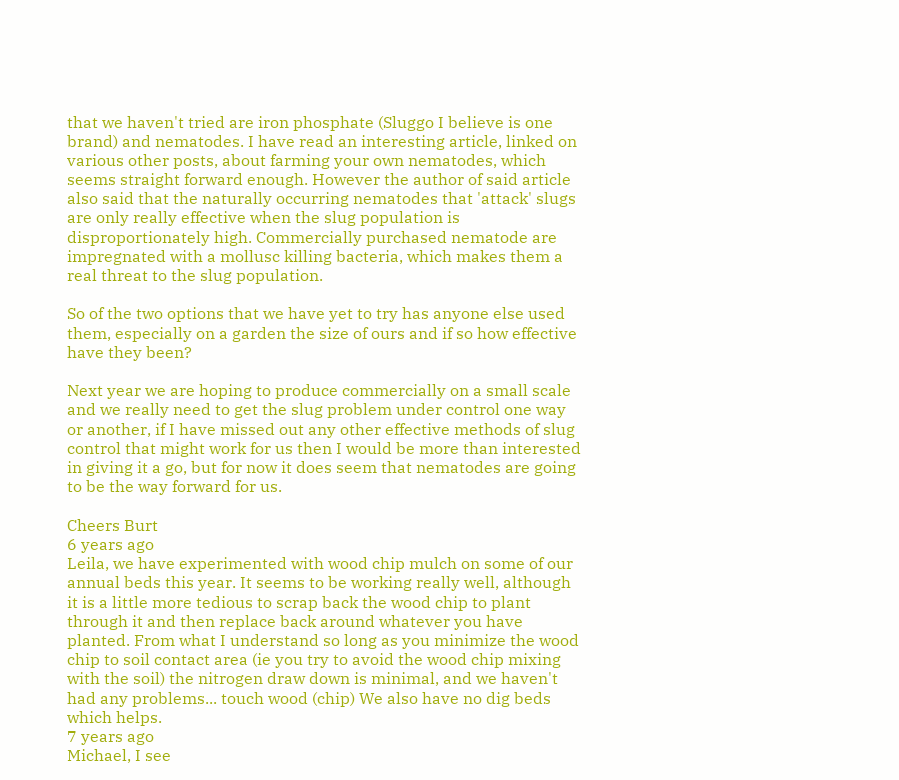that we haven't tried are iron phosphate (Sluggo I believe is one brand) and nematodes. I have read an interesting article, linked on various other posts, about farming your own nematodes, which seems straight forward enough. However the author of said article also said that the naturally occurring nematodes that 'attack' slugs are only really effective when the slug population is disproportionately high. Commercially purchased nematode are impregnated with a mollusc killing bacteria, which makes them a real threat to the slug population.

So of the two options that we have yet to try has anyone else used them, especially on a garden the size of ours and if so how effective have they been?

Next year we are hoping to produce commercially on a small scale and we really need to get the slug problem under control one way or another, if I have missed out any other effective methods of slug control that might work for us then I would be more than interested in giving it a go, but for now it does seem that nematodes are going to be the way forward for us.

Cheers Burt
6 years ago
Leila, we have experimented with wood chip mulch on some of our annual beds this year. It seems to be working really well, although it is a little more tedious to scrap back the wood chip to plant through it and then replace back around whatever you have planted. From what I understand so long as you minimize the wood chip to soil contact area (ie you try to avoid the wood chip mixing with the soil) the nitrogen draw down is minimal, and we haven't had any problems... touch wood (chip) We also have no dig beds which helps.
7 years ago
Michael, I see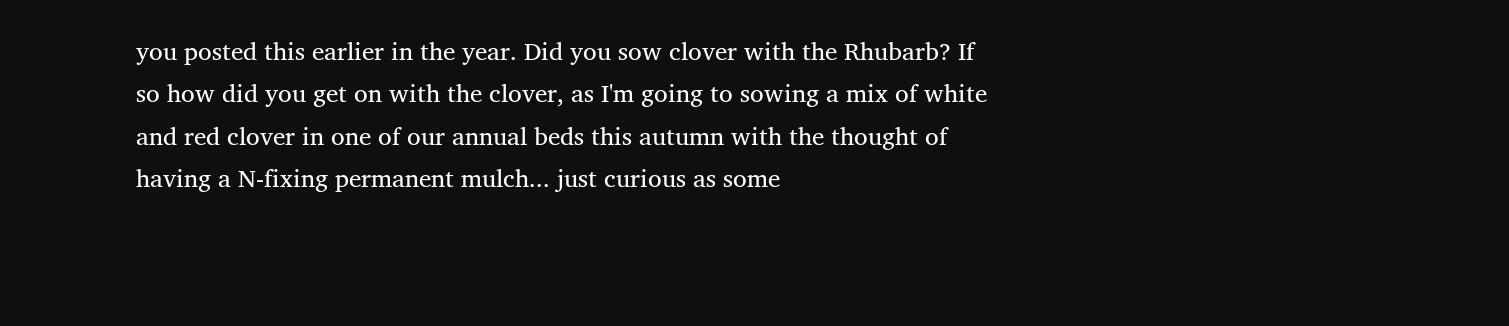you posted this earlier in the year. Did you sow clover with the Rhubarb? If so how did you get on with the clover, as I'm going to sowing a mix of white and red clover in one of our annual beds this autumn with the thought of having a N-fixing permanent mulch... just curious as some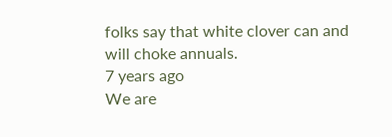folks say that white clover can and will choke annuals.
7 years ago
We are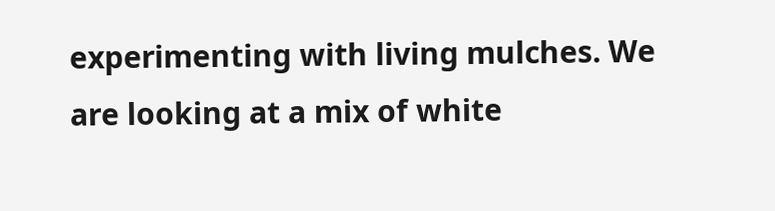experimenting with living mulches. We are looking at a mix of white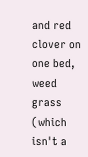and red clover on one bed, weed grass (which isn't a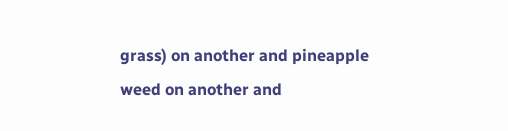grass) on another and pineapple weed on another and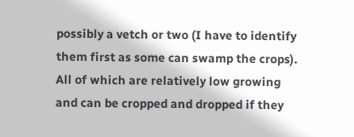possibly a vetch or two (I have to identify them first as some can swamp the crops). All of which are relatively low growing and can be cropped and dropped if they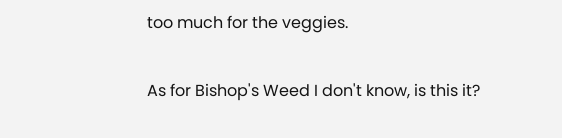too much for the veggies.

As for Bishop's Weed I don't know, is this it?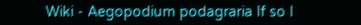Wiki - Aegopodium podagraria If so I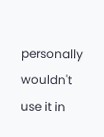personally wouldn't use it in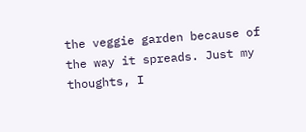the veggie garden because of the way it spreads. Just my thoughts, I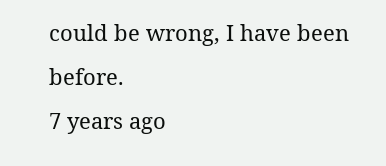could be wrong, I have been before.
7 years ago